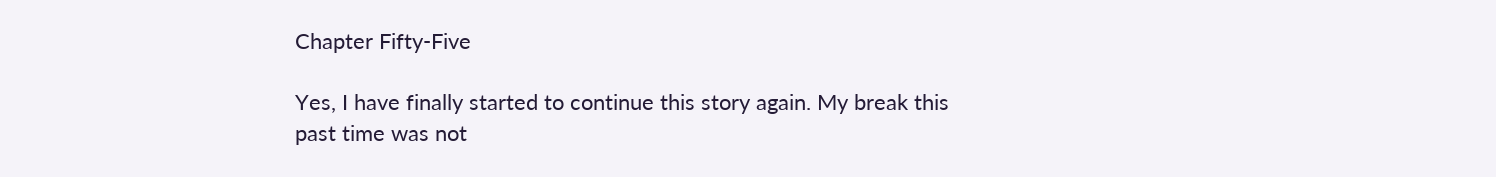Chapter Fifty-Five

Yes, I have finally started to continue this story again. My break this past time was not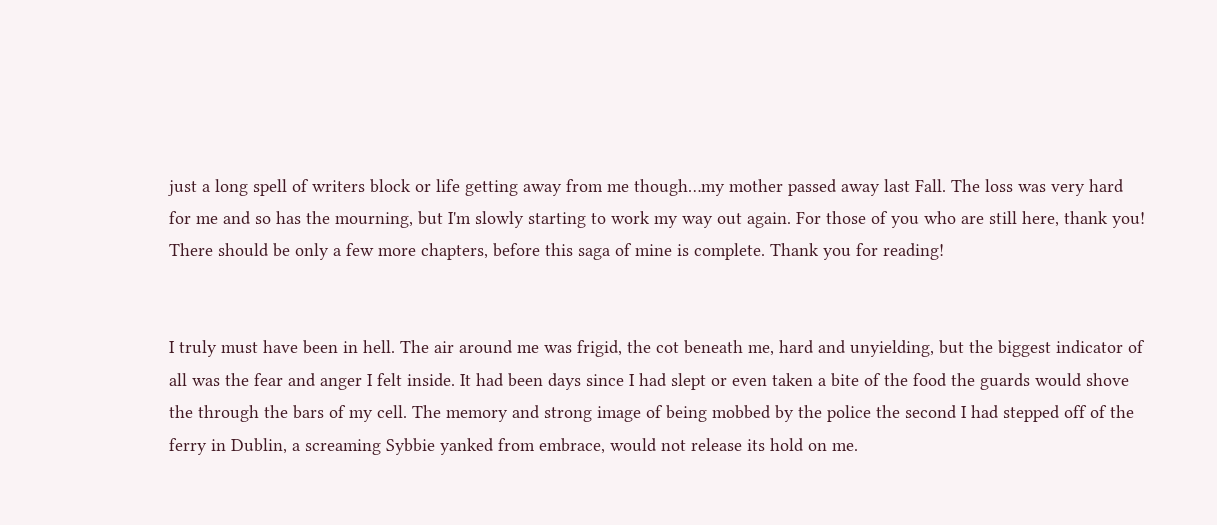just a long spell of writers block or life getting away from me though…my mother passed away last Fall. The loss was very hard for me and so has the mourning, but I'm slowly starting to work my way out again. For those of you who are still here, thank you! There should be only a few more chapters, before this saga of mine is complete. Thank you for reading!


I truly must have been in hell. The air around me was frigid, the cot beneath me, hard and unyielding, but the biggest indicator of all was the fear and anger I felt inside. It had been days since I had slept or even taken a bite of the food the guards would shove the through the bars of my cell. The memory and strong image of being mobbed by the police the second I had stepped off of the ferry in Dublin, a screaming Sybbie yanked from embrace, would not release its hold on me.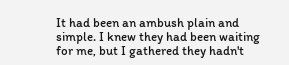It had been an ambush plain and simple. I knew they had been waiting for me, but I gathered they hadn't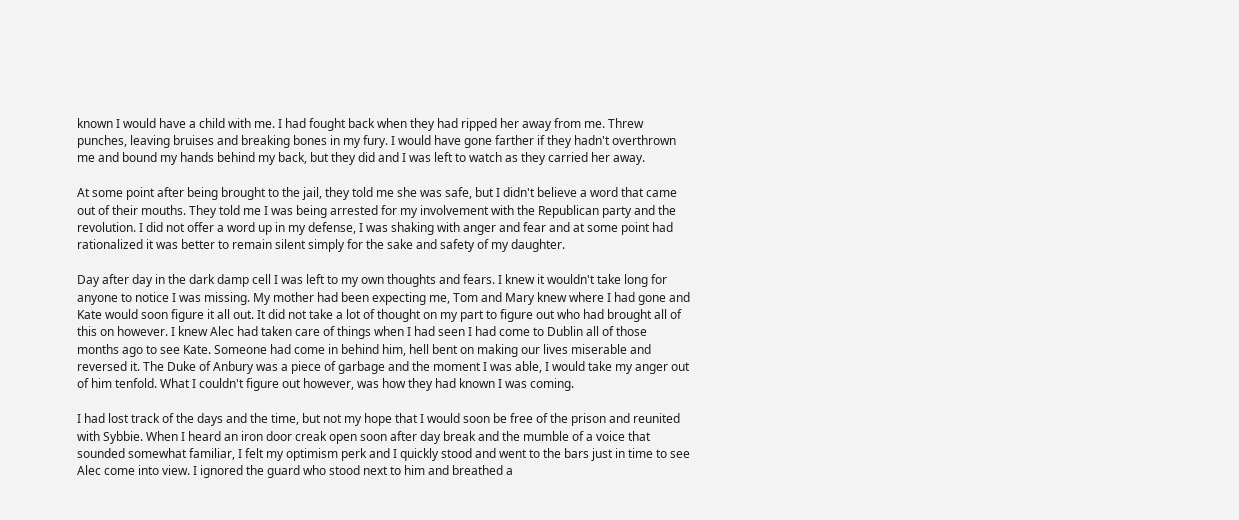known I would have a child with me. I had fought back when they had ripped her away from me. Threw punches, leaving bruises and breaking bones in my fury. I would have gone farther if they hadn't overthrown me and bound my hands behind my back, but they did and I was left to watch as they carried her away.

At some point after being brought to the jail, they told me she was safe, but I didn't believe a word that came out of their mouths. They told me I was being arrested for my involvement with the Republican party and the revolution. I did not offer a word up in my defense, I was shaking with anger and fear and at some point had rationalized it was better to remain silent simply for the sake and safety of my daughter.

Day after day in the dark damp cell I was left to my own thoughts and fears. I knew it wouldn't take long for anyone to notice I was missing. My mother had been expecting me, Tom and Mary knew where I had gone and Kate would soon figure it all out. It did not take a lot of thought on my part to figure out who had brought all of this on however. I knew Alec had taken care of things when I had seen I had come to Dublin all of those months ago to see Kate. Someone had come in behind him, hell bent on making our lives miserable and reversed it. The Duke of Anbury was a piece of garbage and the moment I was able, I would take my anger out of him tenfold. What I couldn't figure out however, was how they had known I was coming.

I had lost track of the days and the time, but not my hope that I would soon be free of the prison and reunited with Sybbie. When I heard an iron door creak open soon after day break and the mumble of a voice that sounded somewhat familiar, I felt my optimism perk and I quickly stood and went to the bars just in time to see Alec come into view. I ignored the guard who stood next to him and breathed a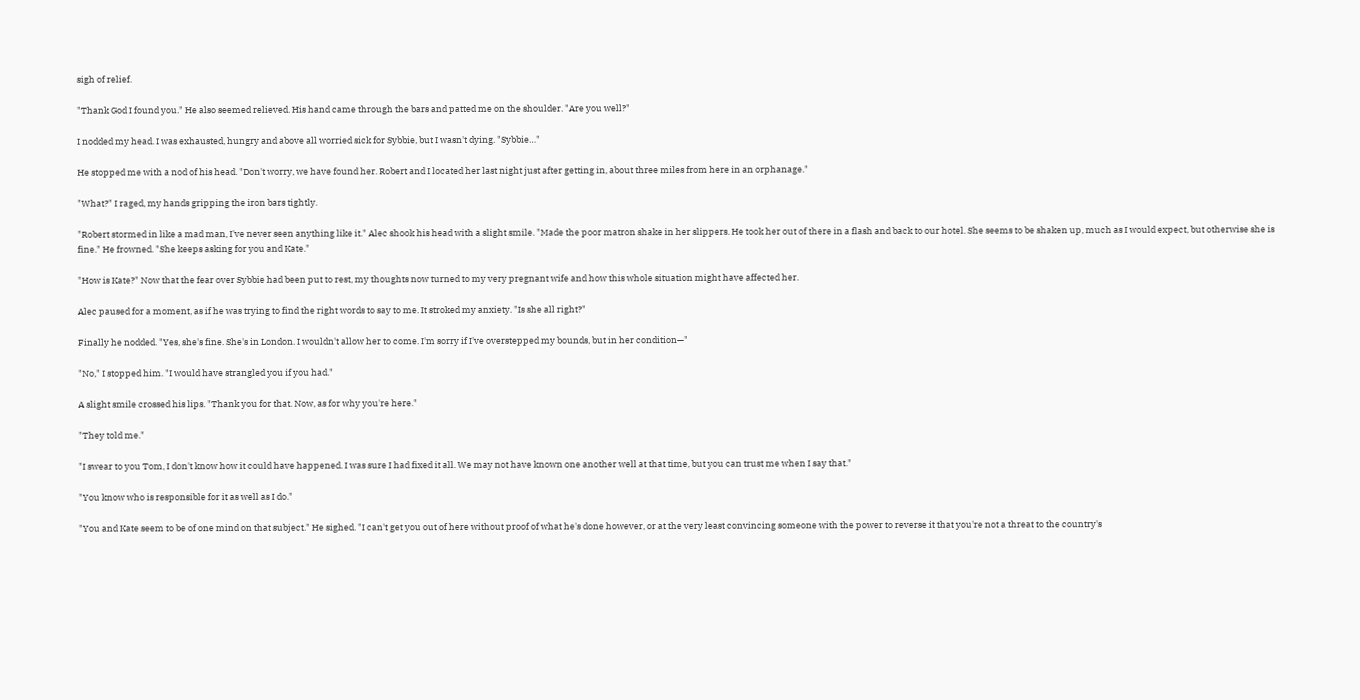sigh of relief.

"Thank God I found you." He also seemed relieved. His hand came through the bars and patted me on the shoulder. "Are you well?"

I nodded my head. I was exhausted, hungry and above all worried sick for Sybbie, but I wasn't dying. "Sybbie…"

He stopped me with a nod of his head. "Don't worry, we have found her. Robert and I located her last night just after getting in, about three miles from here in an orphanage."

"What?" I raged, my hands gripping the iron bars tightly.

"Robert stormed in like a mad man, I've never seen anything like it." Alec shook his head with a slight smile. "Made the poor matron shake in her slippers. He took her out of there in a flash and back to our hotel. She seems to be shaken up, much as I would expect, but otherwise she is fine." He frowned. "She keeps asking for you and Kate."

"How is Kate?" Now that the fear over Sybbie had been put to rest, my thoughts now turned to my very pregnant wife and how this whole situation might have affected her.

Alec paused for a moment, as if he was trying to find the right words to say to me. It stroked my anxiety. "Is she all right?"

Finally he nodded. "Yes, she's fine. She's in London. I wouldn't allow her to come. I'm sorry if I've overstepped my bounds, but in her condition—"

"No," I stopped him. "I would have strangled you if you had."

A slight smile crossed his lips. "Thank you for that. Now, as for why you're here."

"They told me."

"I swear to you Tom, I don't know how it could have happened. I was sure I had fixed it all. We may not have known one another well at that time, but you can trust me when I say that."

"You know who is responsible for it as well as I do."

"You and Kate seem to be of one mind on that subject." He sighed. "I can't get you out of here without proof of what he's done however, or at the very least convincing someone with the power to reverse it that you're not a threat to the country's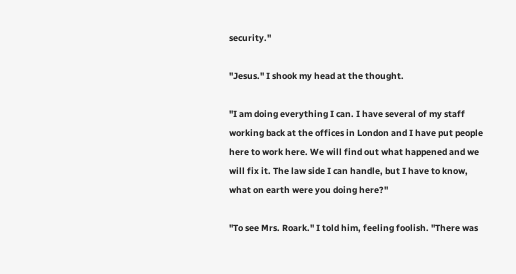security."

"Jesus." I shook my head at the thought.

"I am doing everything I can. I have several of my staff working back at the offices in London and I have put people here to work here. We will find out what happened and we will fix it. The law side I can handle, but I have to know, what on earth were you doing here?"

"To see Mrs. Roark." I told him, feeling foolish. "There was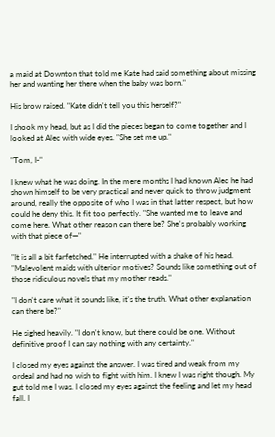a maid at Downton that told me Kate had said something about missing her and wanting her there when the baby was born."

His brow raised. "Kate didn't tell you this herself?"

I shook my head, but as I did the pieces began to come together and I looked at Alec with wide eyes. "She set me up."

"Tom, I-"

I knew what he was doing. In the mere months I had known Alec he had shown himself to be very practical and never quick to throw judgment around, really the opposite of who I was in that latter respect, but how could he deny this. It fit too perfectly. "She wanted me to leave and come here. What other reason can there be? She's probably working with that piece of—"

"It is all a bit farfetched." He interrupted with a shake of his head. "Malevolent maids with ulterior motives? Sounds like something out of those ridiculous novels that my mother reads."

"I don't care what it sounds like, it's the truth. What other explanation can there be?"

He sighed heavily. "I don't know, but there could be one. Without definitive proof I can say nothing with any certainty."

I closed my eyes against the answer. I was tired and weak from my ordeal and had no wish to fight with him. I knew I was right though. My gut told me I was. I closed my eyes against the feeling and let my head fall. I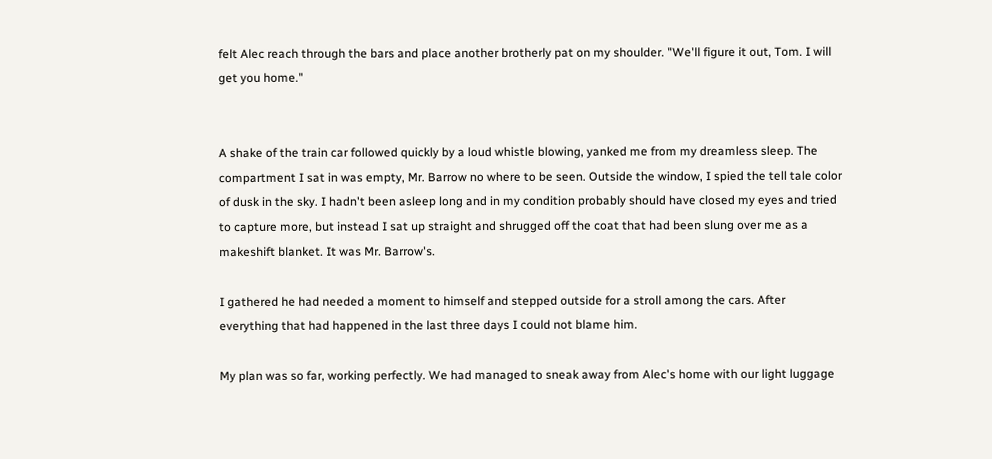felt Alec reach through the bars and place another brotherly pat on my shoulder. "We'll figure it out, Tom. I will get you home."


A shake of the train car followed quickly by a loud whistle blowing, yanked me from my dreamless sleep. The compartment I sat in was empty, Mr. Barrow no where to be seen. Outside the window, I spied the tell tale color of dusk in the sky. I hadn't been asleep long and in my condition probably should have closed my eyes and tried to capture more, but instead I sat up straight and shrugged off the coat that had been slung over me as a makeshift blanket. It was Mr. Barrow's.

I gathered he had needed a moment to himself and stepped outside for a stroll among the cars. After everything that had happened in the last three days I could not blame him.

My plan was so far, working perfectly. We had managed to sneak away from Alec's home with our light luggage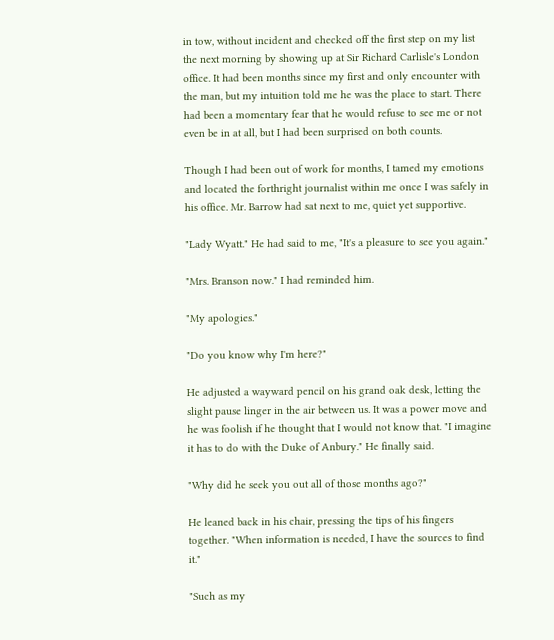in tow, without incident and checked off the first step on my list the next morning by showing up at Sir Richard Carlisle's London office. It had been months since my first and only encounter with the man, but my intuition told me he was the place to start. There had been a momentary fear that he would refuse to see me or not even be in at all, but I had been surprised on both counts.

Though I had been out of work for months, I tamed my emotions and located the forthright journalist within me once I was safely in his office. Mr. Barrow had sat next to me, quiet yet supportive.

"Lady Wyatt." He had said to me, "It's a pleasure to see you again."

"Mrs. Branson now." I had reminded him.

"My apologies."

"Do you know why I'm here?"

He adjusted a wayward pencil on his grand oak desk, letting the slight pause linger in the air between us. It was a power move and he was foolish if he thought that I would not know that. "I imagine it has to do with the Duke of Anbury." He finally said.

"Why did he seek you out all of those months ago?"

He leaned back in his chair, pressing the tips of his fingers together. "When information is needed, I have the sources to find it."

"Such as my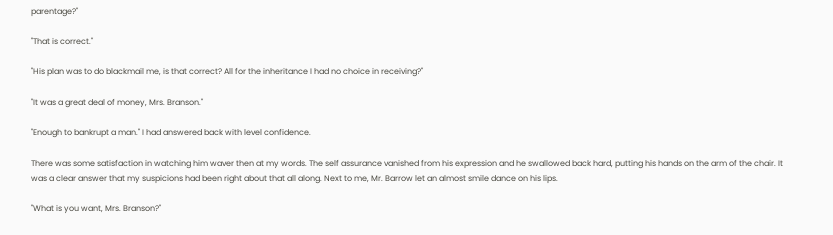parentage?"

"That is correct."

"His plan was to do blackmail me, is that correct? All for the inheritance I had no choice in receiving?"

"It was a great deal of money, Mrs. Branson."

"Enough to bankrupt a man." I had answered back with level confidence.

There was some satisfaction in watching him waver then at my words. The self assurance vanished from his expression and he swallowed back hard, putting his hands on the arm of the chair. It was a clear answer that my suspicions had been right about that all along. Next to me, Mr. Barrow let an almost smile dance on his lips.

"What is you want, Mrs. Branson?"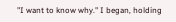"I want to know why." I began, holding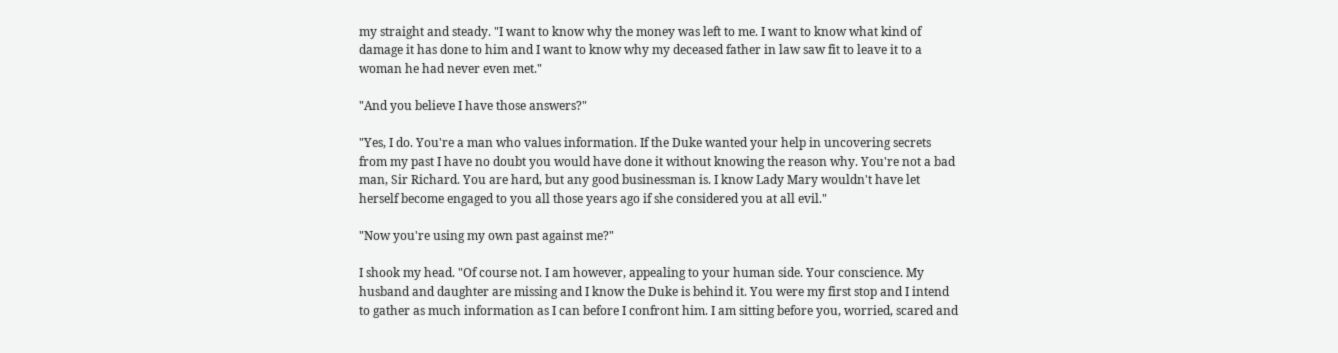my straight and steady. "I want to know why the money was left to me. I want to know what kind of damage it has done to him and I want to know why my deceased father in law saw fit to leave it to a woman he had never even met."

"And you believe I have those answers?"

"Yes, I do. You're a man who values information. If the Duke wanted your help in uncovering secrets from my past I have no doubt you would have done it without knowing the reason why. You're not a bad man, Sir Richard. You are hard, but any good businessman is. I know Lady Mary wouldn't have let herself become engaged to you all those years ago if she considered you at all evil."

"Now you're using my own past against me?"

I shook my head. "Of course not. I am however, appealing to your human side. Your conscience. My husband and daughter are missing and I know the Duke is behind it. You were my first stop and I intend to gather as much information as I can before I confront him. I am sitting before you, worried, scared and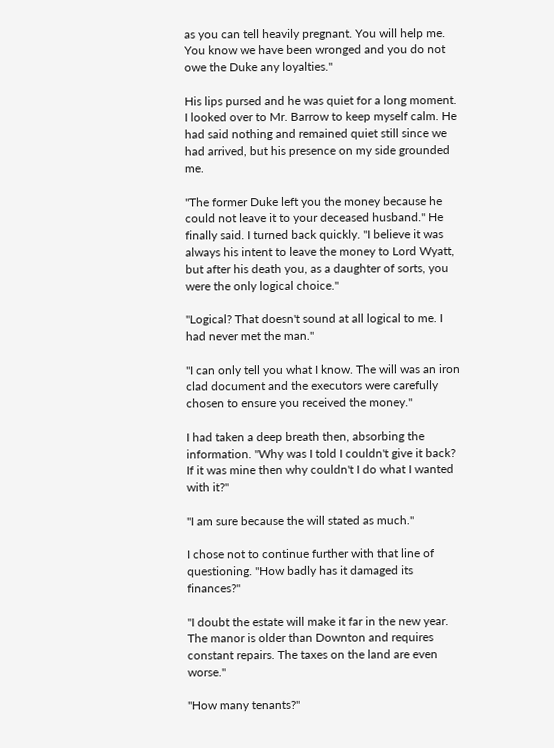as you can tell heavily pregnant. You will help me. You know we have been wronged and you do not owe the Duke any loyalties."

His lips pursed and he was quiet for a long moment. I looked over to Mr. Barrow to keep myself calm. He had said nothing and remained quiet still since we had arrived, but his presence on my side grounded me.

"The former Duke left you the money because he could not leave it to your deceased husband." He finally said. I turned back quickly. "I believe it was always his intent to leave the money to Lord Wyatt, but after his death you, as a daughter of sorts, you were the only logical choice."

"Logical? That doesn't sound at all logical to me. I had never met the man."

"I can only tell you what I know. The will was an iron clad document and the executors were carefully chosen to ensure you received the money."

I had taken a deep breath then, absorbing the information. "Why was I told I couldn't give it back? If it was mine then why couldn't I do what I wanted with it?"

"I am sure because the will stated as much."

I chose not to continue further with that line of questioning. "How badly has it damaged its finances?"

"I doubt the estate will make it far in the new year. The manor is older than Downton and requires constant repairs. The taxes on the land are even worse."

"How many tenants?"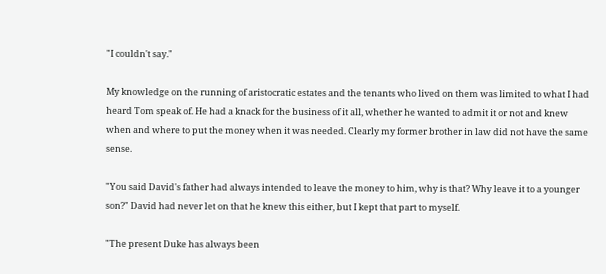"I couldn't say."

My knowledge on the running of aristocratic estates and the tenants who lived on them was limited to what I had heard Tom speak of. He had a knack for the business of it all, whether he wanted to admit it or not and knew when and where to put the money when it was needed. Clearly my former brother in law did not have the same sense.

"You said David's father had always intended to leave the money to him, why is that? Why leave it to a younger son?" David had never let on that he knew this either, but I kept that part to myself.

"The present Duke has always been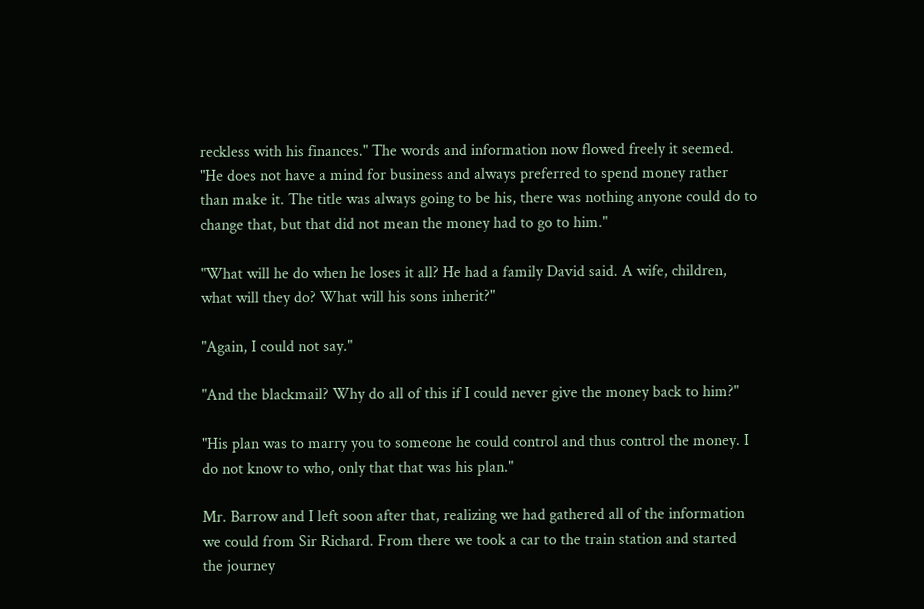reckless with his finances." The words and information now flowed freely it seemed. "He does not have a mind for business and always preferred to spend money rather than make it. The title was always going to be his, there was nothing anyone could do to change that, but that did not mean the money had to go to him."

"What will he do when he loses it all? He had a family David said. A wife, children, what will they do? What will his sons inherit?"

"Again, I could not say."

"And the blackmail? Why do all of this if I could never give the money back to him?"

"His plan was to marry you to someone he could control and thus control the money. I do not know to who, only that that was his plan."

Mr. Barrow and I left soon after that, realizing we had gathered all of the information we could from Sir Richard. From there we took a car to the train station and started the journey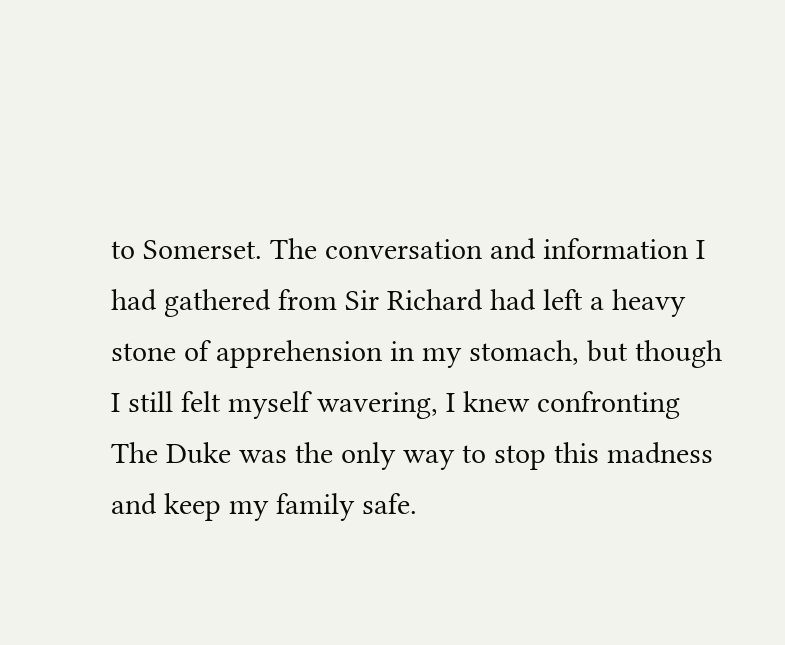to Somerset. The conversation and information I had gathered from Sir Richard had left a heavy stone of apprehension in my stomach, but though I still felt myself wavering, I knew confronting The Duke was the only way to stop this madness and keep my family safe.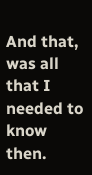And that, was all that I needed to know then.